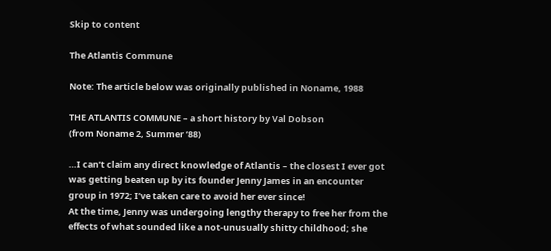Skip to content

The Atlantis Commune

Note: The article below was originally published in Noname, 1988

THE ATLANTIS COMMUNE – a short history by Val Dobson
(from Noname 2, Summer ’88)

…I can’t claim any direct knowledge of Atlantis – the closest I ever got was getting beaten up by its founder Jenny James in an encounter group in 1972; I’ve taken care to avoid her ever since!
At the time, Jenny was undergoing lengthy therapy to free her from the effects of what sounded like a not-unusually shitty childhood; she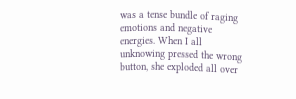was a tense bundle of raging emotions and negative energies. When I all unknowing pressed the wrong button, she exploded all over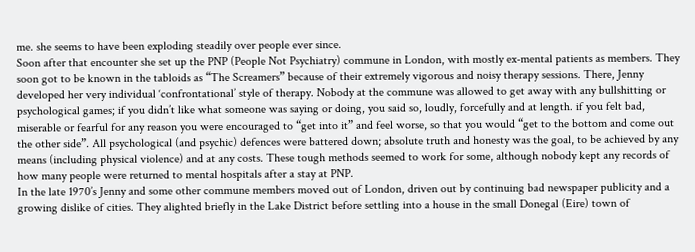me. she seems to have been exploding steadily over people ever since.
Soon after that encounter she set up the PNP (People Not Psychiatry) commune in London, with mostly ex-mental patients as members. They soon got to be known in the tabloids as “The Screamers” because of their extremely vigorous and noisy therapy sessions. There, Jenny developed her very individual ‘confrontational’ style of therapy. Nobody at the commune was allowed to get away with any bullshitting or psychological games; if you didn’t like what someone was saying or doing, you said so, loudly, forcefully and at length. if you felt bad, miserable or fearful for any reason you were encouraged to “get into it” and feel worse, so that you would “get to the bottom and come out the other side”. All psychological (and psychic) defences were battered down; absolute truth and honesty was the goal, to be achieved by any means (including physical violence) and at any costs. These tough methods seemed to work for some, although nobody kept any records of how many people were returned to mental hospitals after a stay at PNP.
In the late 1970’s Jenny and some other commune members moved out of London, driven out by continuing bad newspaper publicity and a growing dislike of cities. They alighted briefly in the Lake District before settling into a house in the small Donegal (Eire) town of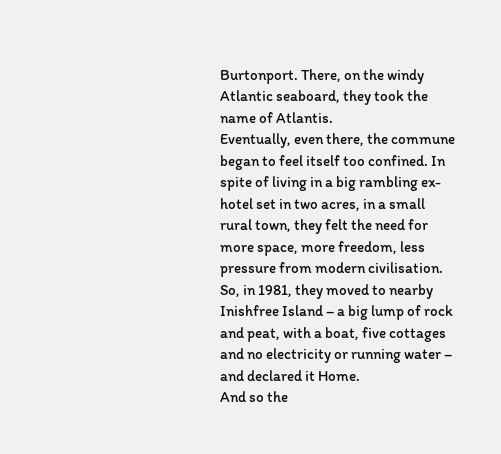Burtonport. There, on the windy Atlantic seaboard, they took the name of Atlantis.
Eventually, even there, the commune began to feel itself too confined. In spite of living in a big rambling ex-hotel set in two acres, in a small rural town, they felt the need for more space, more freedom, less pressure from modern civilisation. So, in 1981, they moved to nearby Inishfree Island – a big lump of rock and peat, with a boat, five cottages and no electricity or running water – and declared it Home.
And so the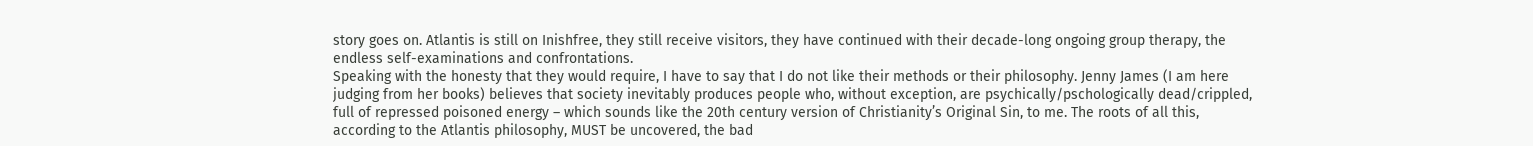story goes on. Atlantis is still on Inishfree, they still receive visitors, they have continued with their decade-long ongoing group therapy, the endless self-examinations and confrontations.
Speaking with the honesty that they would require, I have to say that I do not like their methods or their philosophy. Jenny James (I am here judging from her books) believes that society inevitably produces people who, without exception, are psychically/pschologically dead/crippled, full of repressed poisoned energy – which sounds like the 20th century version of Christianity’s Original Sin, to me. The roots of all this, according to the Atlantis philosophy, MUST be uncovered, the bad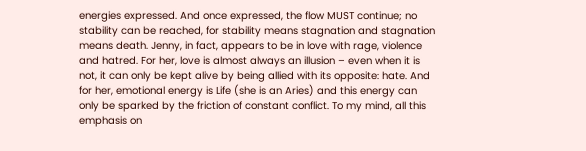energies expressed. And once expressed, the flow MUST continue; no stability can be reached, for stability means stagnation and stagnation means death. Jenny, in fact, appears to be in love with rage, violence and hatred. For her, love is almost always an illusion – even when it is not, it can only be kept alive by being allied with its opposite: hate. And for her, emotional energy is Life (she is an Aries) and this energy can only be sparked by the friction of constant conflict. To my mind, all this emphasis on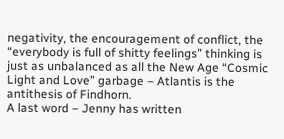negativity, the encouragement of conflict, the “everybody is full of shitty feelings” thinking is just as unbalanced as all the New Age “Cosmic Light and Love” garbage – Atlantis is the antithesis of Findhorn.
A last word – Jenny has written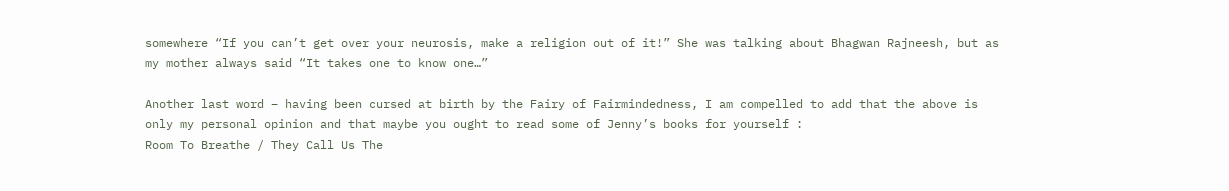somewhere “If you can’t get over your neurosis, make a religion out of it!” She was talking about Bhagwan Rajneesh, but as my mother always said “It takes one to know one…”

Another last word – having been cursed at birth by the Fairy of Fairmindedness, I am compelled to add that the above is only my personal opinion and that maybe you ought to read some of Jenny’s books for yourself :
Room To Breathe / They Call Us The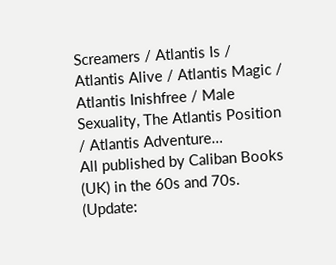Screamers / Atlantis Is / Atlantis Alive / Atlantis Magic / Atlantis Inishfree / Male Sexuality, The Atlantis Position / Atlantis Adventure…
All published by Caliban Books (UK) in the 60s and 70s.
(Update: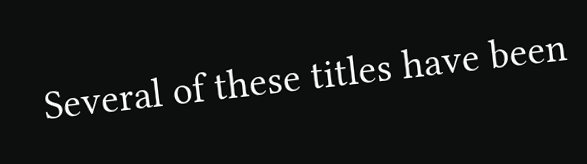Several of these titles have been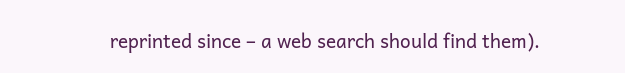reprinted since – a web search should find them).